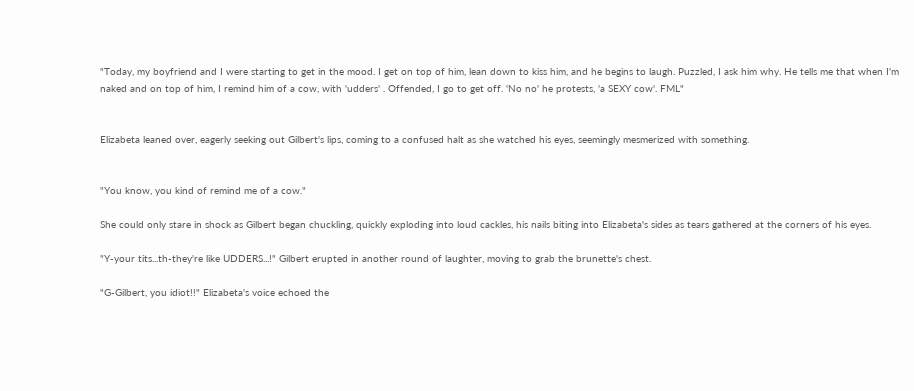"Today, my boyfriend and I were starting to get in the mood. I get on top of him, lean down to kiss him, and he begins to laugh. Puzzled, I ask him why. He tells me that when I'm naked and on top of him, I remind him of a cow, with 'udders' . Offended, I go to get off. 'No no' he protests, 'a SEXY cow'. FML"


Elizabeta leaned over, eagerly seeking out Gilbert's lips, coming to a confused halt as she watched his eyes, seemingly mesmerized with something.


"You know, you kind of remind me of a cow."

She could only stare in shock as Gilbert began chuckling, quickly exploding into loud cackles, his nails biting into Elizabeta's sides as tears gathered at the corners of his eyes.

"Y-your tits...th-they're like UDDERS...!" Gilbert erupted in another round of laughter, moving to grab the brunette's chest.

"G-Gilbert, you idiot!!" Elizabeta's voice echoed the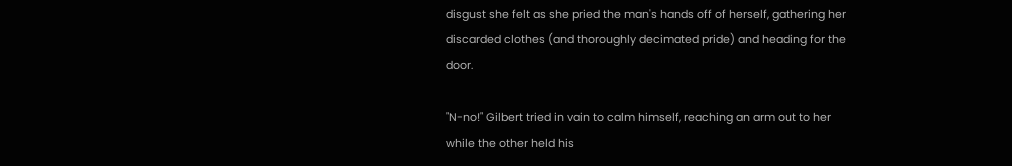disgust she felt as she pried the man's hands off of herself, gathering her discarded clothes (and thoroughly decimated pride) and heading for the door.

"N-no!" Gilbert tried in vain to calm himself, reaching an arm out to her while the other held his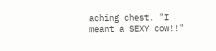aching chest. "I meant a SEXY cow!!"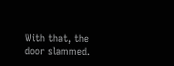With that, the door slammed.